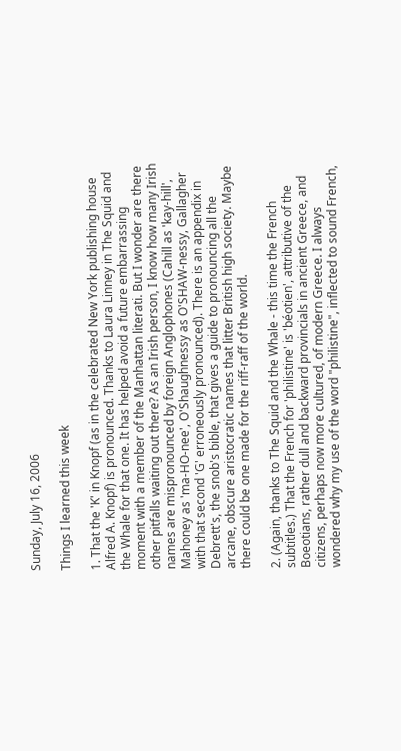Sunday, July 16, 2006

Things I learned this week

1. That the 'K' in Knopf (as in the celebrated New York publishing house Alfred A. Knopf) is pronounced. Thanks to Laura Linney in The Squid and the Whale for that one. It has helped avoid a future embarrassing moment with a member of the Manhattan literati. But I wonder are there other pitfalls waiting out there? As an Irish person, I know how many Irish names are mispronounced by foreign Anglophones (Cahill as 'kay-hill', Mahoney as 'ma-HO-nee', O'Shaughnessy as O'SHAW-nessy, Gallagher with that second 'G' erroneously pronounced). There is an appendix in Debrett's, the snob's bible, that gives a guide to pronouncing all the arcane, obscure aristocratic names that litter British high society. Maybe there could be one made for the riff-raff of the world.

2. (Again, thanks to The Squid and the Whale - this time the French subtitles.) That the French for 'philistine' is 'béotien', attributive of the Boeotians, rather dull and backward provincials in ancient Greece, and citizens, perhaps now more cultured, of modern Greece. I always wondered why my use of the word "philistine", inflected to sound French,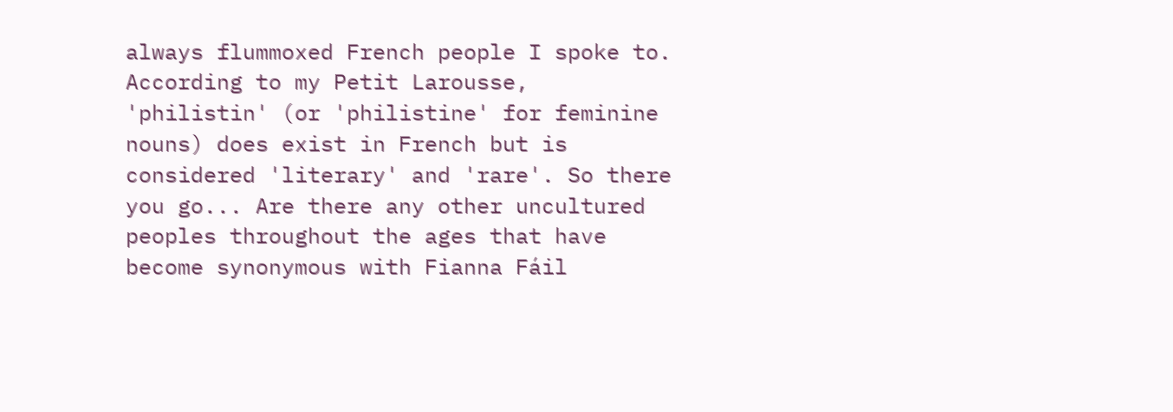always flummoxed French people I spoke to. According to my Petit Larousse, 'philistin' (or 'philistine' for feminine nouns) does exist in French but is considered 'literary' and 'rare'. So there you go... Are there any other uncultured peoples throughout the ages that have become synonymous with Fianna Fáil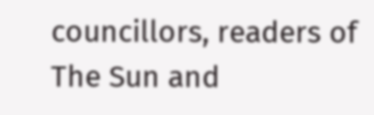councillors, readers of The Sun and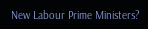New Labour Prime Ministers?